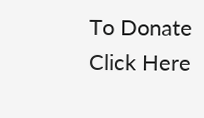To Donate Click Here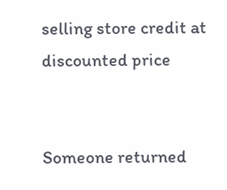selling store credit at discounted price


Someone returned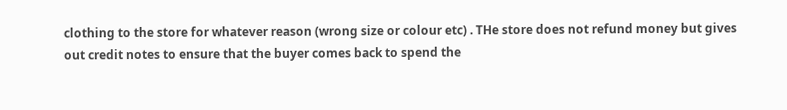clothing to the store for whatever reason (wrong size or colour etc) . THe store does not refund money but gives out credit notes to ensure that the buyer comes back to spend the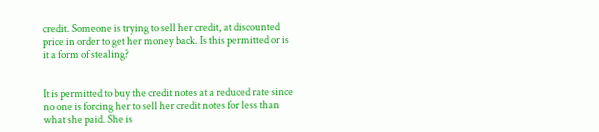credit. Someone is trying to sell her credit, at discounted price in order to get her money back. Is this permitted or is it a form of stealing?


It is permitted to buy the credit notes at a reduced rate since no one is forcing her to sell her credit notes for less than what she paid. She is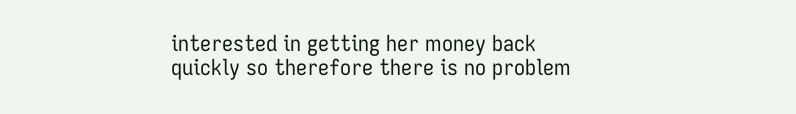interested in getting her money back quickly so therefore there is no problem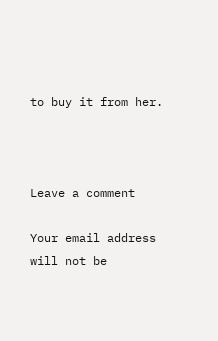to buy it from her.



Leave a comment

Your email address will not be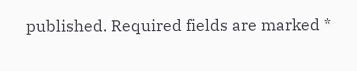published. Required fields are marked *